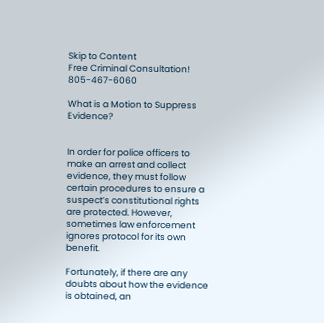Skip to Content
Free Criminal Consultation! 805-467-6060

What is a Motion to Suppress Evidence?


In order for police officers to make an arrest and collect evidence, they must follow certain procedures to ensure a suspect’s constitutional rights are protected. However, sometimes law enforcement ignores protocol for its own benefit.

Fortunately, if there are any doubts about how the evidence is obtained, an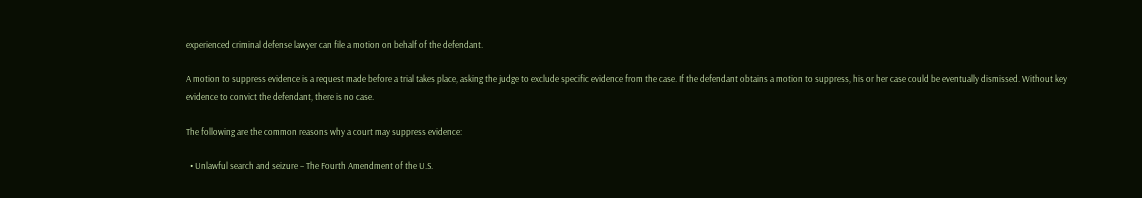experienced criminal defense lawyer can file a motion on behalf of the defendant.

A motion to suppress evidence is a request made before a trial takes place, asking the judge to exclude specific evidence from the case. If the defendant obtains a motion to suppress, his or her case could be eventually dismissed. Without key evidence to convict the defendant, there is no case.

The following are the common reasons why a court may suppress evidence:

  • Unlawful search and seizure – The Fourth Amendment of the U.S.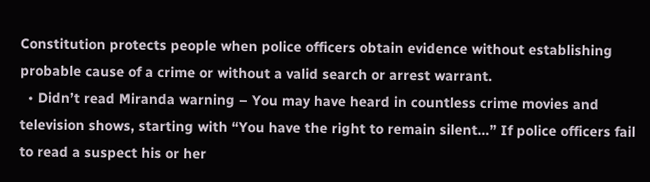Constitution protects people when police officers obtain evidence without establishing probable cause of a crime or without a valid search or arrest warrant.
  • Didn’t read Miranda warning – You may have heard in countless crime movies and television shows, starting with “You have the right to remain silent…” If police officers fail to read a suspect his or her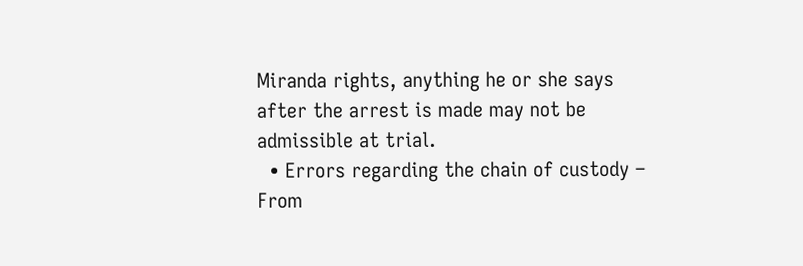Miranda rights, anything he or she says after the arrest is made may not be admissible at trial.
  • Errors regarding the chain of custody – From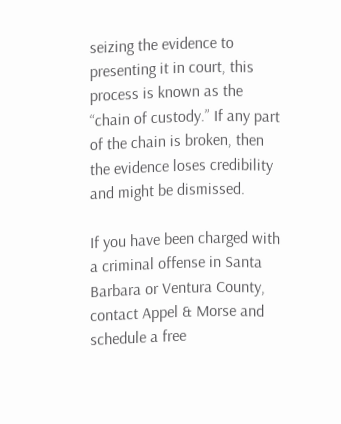seizing the evidence to presenting it in court, this process is known as the “chain of custody.” If any part of the chain is broken, then the evidence loses credibility and might be dismissed.

If you have been charged with a criminal offense in Santa Barbara or Ventura County, contact Appel & Morse and schedule a free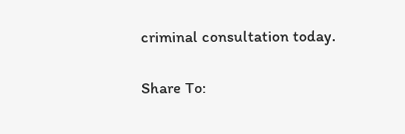criminal consultation today.

Share To: